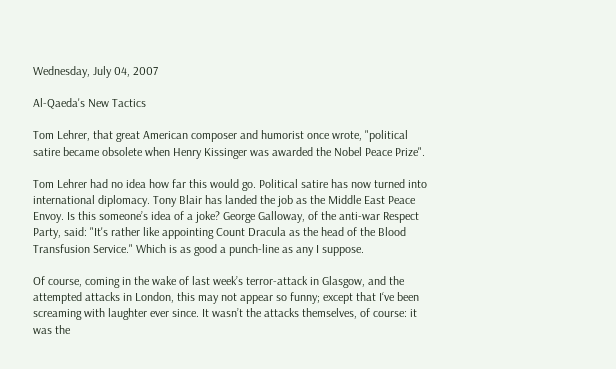Wednesday, July 04, 2007

Al-Qaeda's New Tactics

Tom Lehrer, that great American composer and humorist once wrote, "political satire became obsolete when Henry Kissinger was awarded the Nobel Peace Prize".

Tom Lehrer had no idea how far this would go. Political satire has now turned into international diplomacy. Tony Blair has landed the job as the Middle East Peace Envoy. Is this someone’s idea of a joke? George Galloway, of the anti-war Respect Party, said: "It's rather like appointing Count Dracula as the head of the Blood Transfusion Service." Which is as good a punch-line as any I suppose.

Of course, coming in the wake of last week’s terror-attack in Glasgow, and the attempted attacks in London, this may not appear so funny; except that I‘ve been screaming with laughter ever since. It wasn’t the attacks themselves, of course: it was the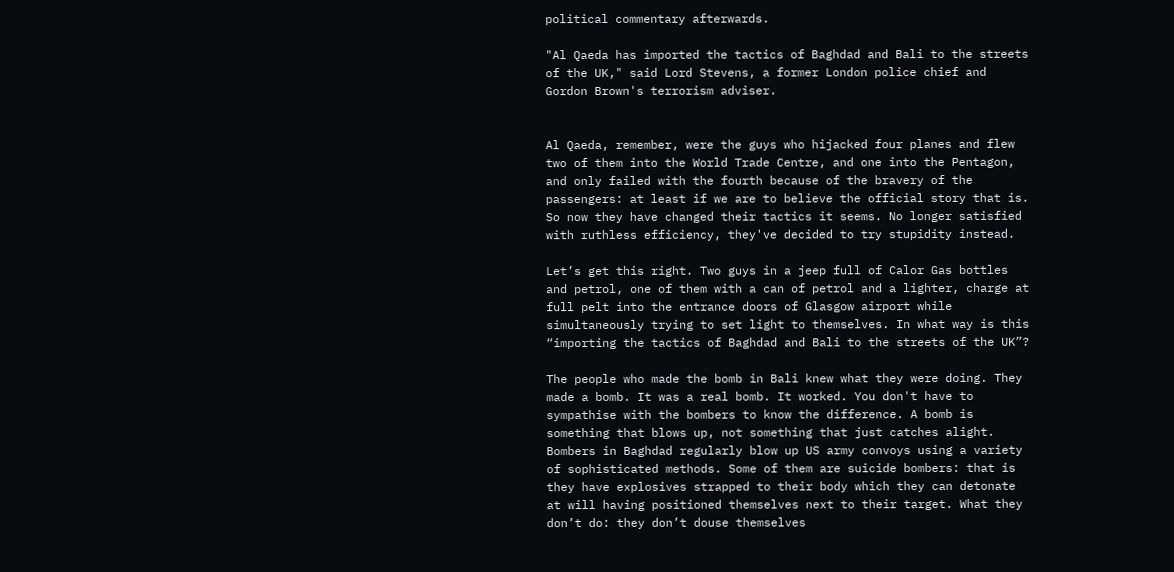political commentary afterwards.

"Al Qaeda has imported the tactics of Baghdad and Bali to the streets of the UK," said Lord Stevens, a former London police chief and Gordon Brown's terrorism adviser.


Al Qaeda, remember, were the guys who hijacked four planes and flew two of them into the World Trade Centre, and one into the Pentagon, and only failed with the fourth because of the bravery of the passengers: at least if we are to believe the official story that is. So now they have changed their tactics it seems. No longer satisfied with ruthless efficiency, they've decided to try stupidity instead.

Let’s get this right. Two guys in a jeep full of Calor Gas bottles and petrol, one of them with a can of petrol and a lighter, charge at full pelt into the entrance doors of Glasgow airport while simultaneously trying to set light to themselves. In what way is this “importing the tactics of Baghdad and Bali to the streets of the UK”?

The people who made the bomb in Bali knew what they were doing. They made a bomb. It was a real bomb. It worked. You don't have to sympathise with the bombers to know the difference. A bomb is something that blows up, not something that just catches alight.
Bombers in Baghdad regularly blow up US army convoys using a variety of sophisticated methods. Some of them are suicide bombers: that is they have explosives strapped to their body which they can detonate at will having positioned themselves next to their target. What they don’t do: they don’t douse themselves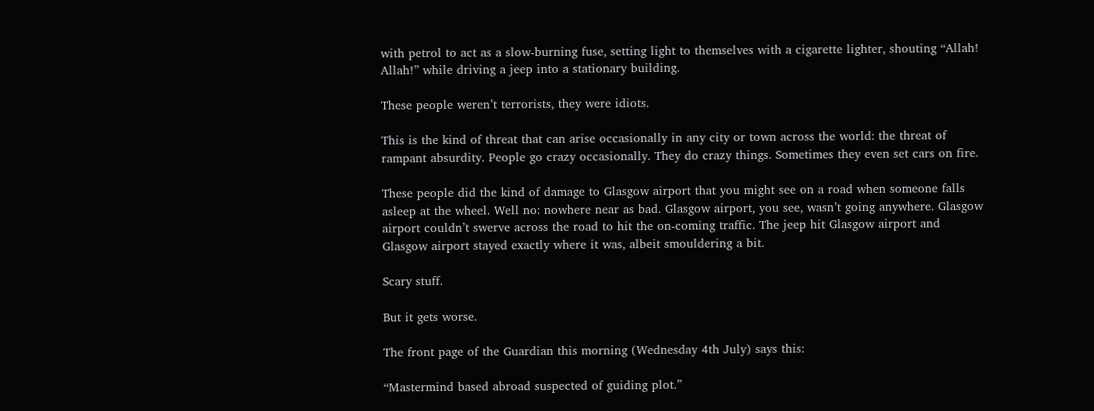with petrol to act as a slow-burning fuse, setting light to themselves with a cigarette lighter, shouting “Allah! Allah!” while driving a jeep into a stationary building.

These people weren’t terrorists, they were idiots.

This is the kind of threat that can arise occasionally in any city or town across the world: the threat of rampant absurdity. People go crazy occasionally. They do crazy things. Sometimes they even set cars on fire.

These people did the kind of damage to Glasgow airport that you might see on a road when someone falls asleep at the wheel. Well no: nowhere near as bad. Glasgow airport, you see, wasn’t going anywhere. Glasgow airport couldn’t swerve across the road to hit the on-coming traffic. The jeep hit Glasgow airport and Glasgow airport stayed exactly where it was, albeit smouldering a bit.

Scary stuff.

But it gets worse.

The front page of the Guardian this morning (Wednesday 4th July) says this:

“Mastermind based abroad suspected of guiding plot.”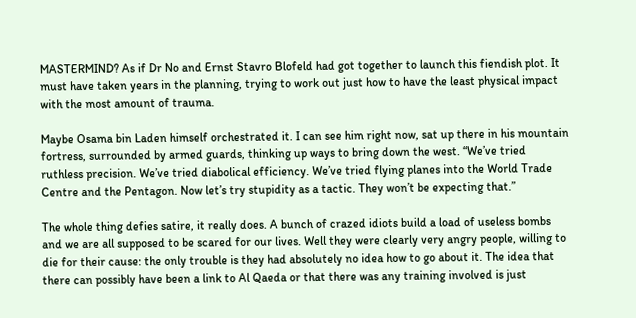MASTERMIND? As if Dr No and Ernst Stavro Blofeld had got together to launch this fiendish plot. It must have taken years in the planning, trying to work out just how to have the least physical impact with the most amount of trauma.

Maybe Osama bin Laden himself orchestrated it. I can see him right now, sat up there in his mountain fortress, surrounded by armed guards, thinking up ways to bring down the west. “We’ve tried ruthless precision. We’ve tried diabolical efficiency. We’ve tried flying planes into the World Trade Centre and the Pentagon. Now let’s try stupidity as a tactic. They won’t be expecting that.”

The whole thing defies satire, it really does. A bunch of crazed idiots build a load of useless bombs and we are all supposed to be scared for our lives. Well they were clearly very angry people, willing to die for their cause: the only trouble is they had absolutely no idea how to go about it. The idea that there can possibly have been a link to Al Qaeda or that there was any training involved is just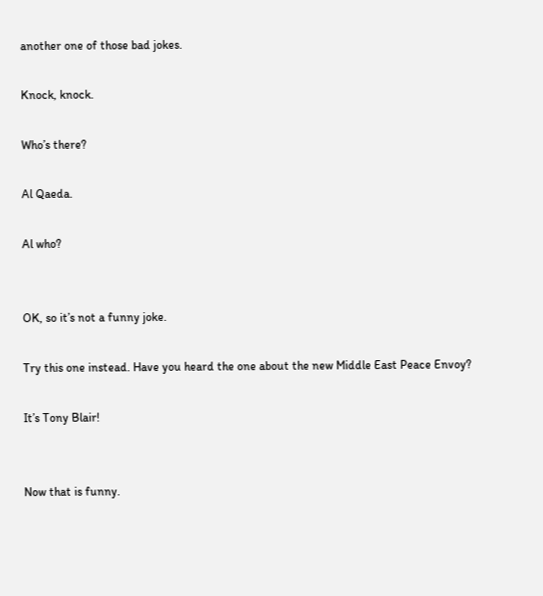another one of those bad jokes.

Knock, knock.

Who’s there?

Al Qaeda.

Al who?


OK, so it’s not a funny joke.

Try this one instead. Have you heard the one about the new Middle East Peace Envoy?

It’s Tony Blair!


Now that is funny.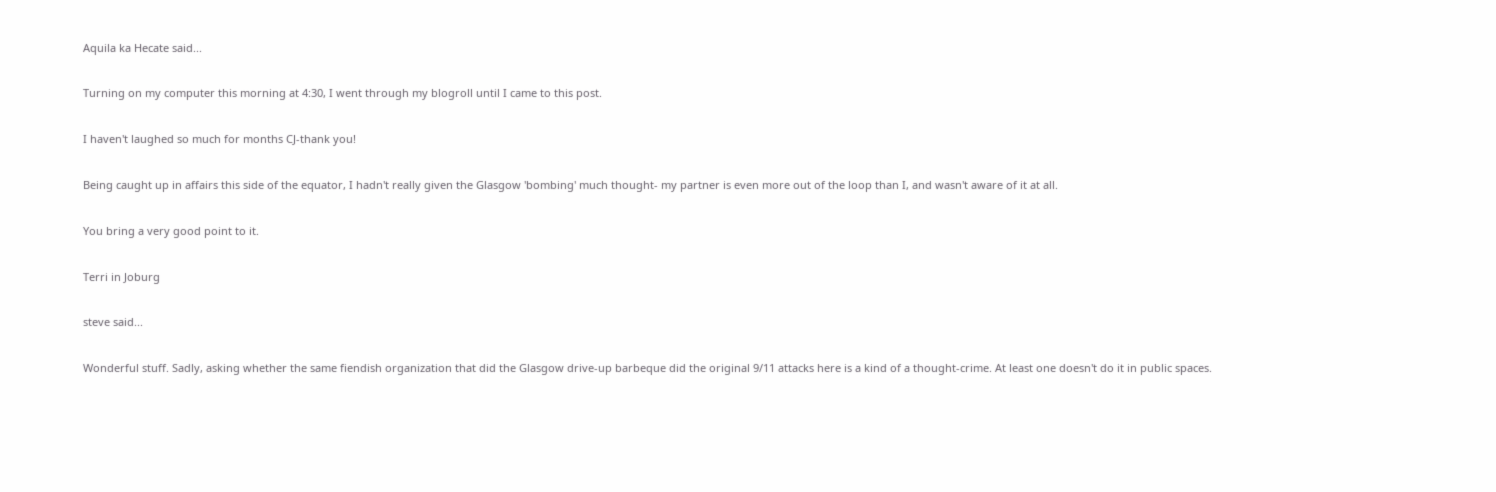Aquila ka Hecate said...

Turning on my computer this morning at 4:30, I went through my blogroll until I came to this post.

I haven't laughed so much for months CJ-thank you!

Being caught up in affairs this side of the equator, I hadn't really given the Glasgow 'bombing' much thought- my partner is even more out of the loop than I, and wasn't aware of it at all.

You bring a very good point to it.

Terri in Joburg

steve said...

Wonderful stuff. Sadly, asking whether the same fiendish organization that did the Glasgow drive-up barbeque did the original 9/11 attacks here is a kind of a thought-crime. At least one doesn't do it in public spaces.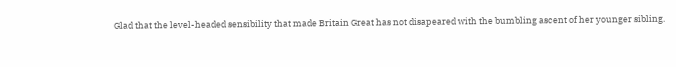Glad that the level-headed sensibility that made Britain Great has not disapeared with the bumbling ascent of her younger sibling.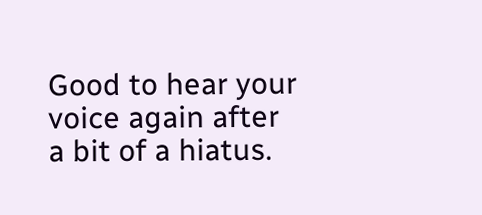Good to hear your voice again after a bit of a hiatus.